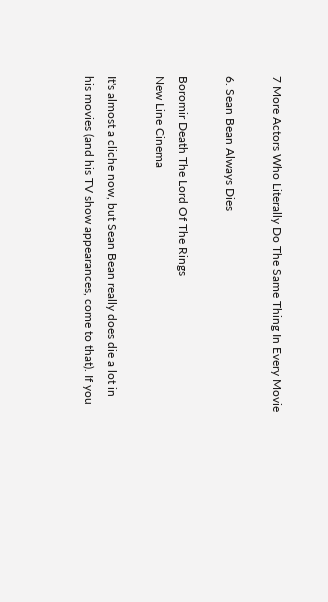7 More Actors Who Literally Do The Same Thing In Every Movie

6. Sean Bean Always Dies

Boromir Death The Lord Of The Rings
New Line Cinema

It's almost a cliche now, but Sean Bean really does die a lot in his movies (and his TV show appearances, come to that). If you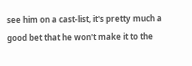see him on a cast-list, it's pretty much a good bet that he won't make it to the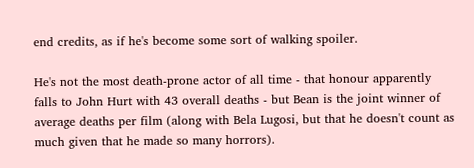end credits, as if he's become some sort of walking spoiler.

He's not the most death-prone actor of all time - that honour apparently falls to John Hurt with 43 overall deaths - but Bean is the joint winner of average deaths per film (along with Bela Lugosi, but that he doesn't count as much given that he made so many horrors).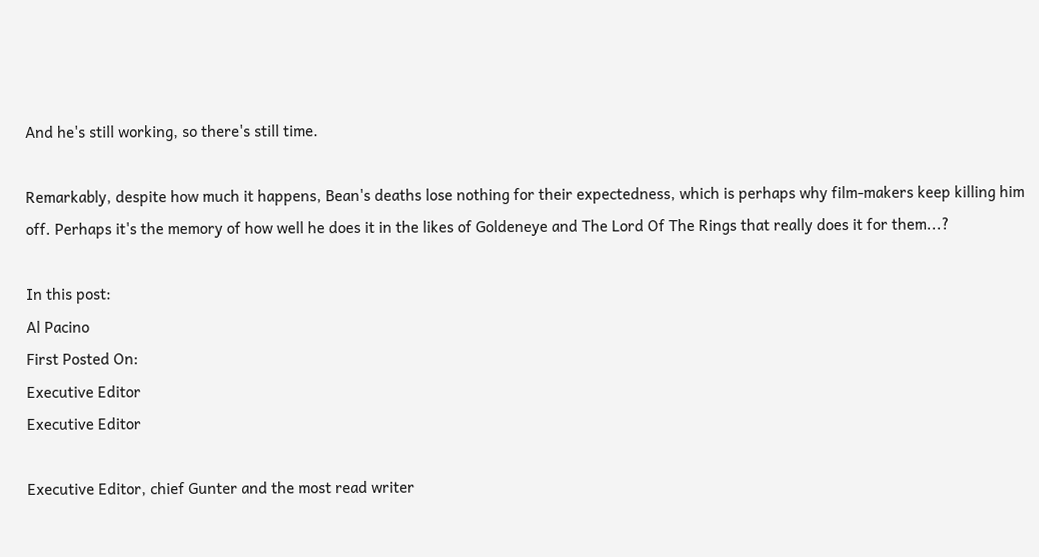And he's still working, so there's still time.

Remarkably, despite how much it happens, Bean's deaths lose nothing for their expectedness, which is perhaps why film-makers keep killing him off. Perhaps it's the memory of how well he does it in the likes of Goldeneye and The Lord Of The Rings that really does it for them...?

In this post:
Al Pacino
First Posted On:
Executive Editor
Executive Editor

Executive Editor, chief Gunter and the most read writer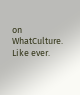on WhatCulture. Like ever.